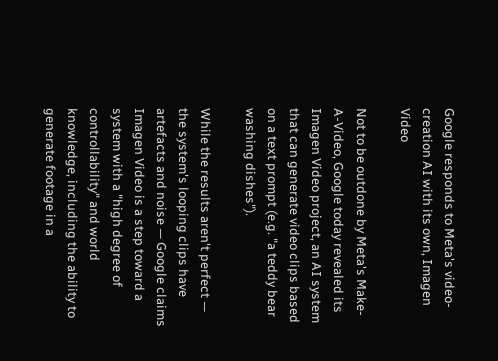Google responds to Meta's video-creation AI with its own, Imagen Video

Not to be outdone by Meta's Make-A-Video, Google today revealed its Imagen Video project, an AI system that can generate video clips based on a text prompt (e.g. "a teddy bear washing dishes").

While the results aren't perfect — the system's looping clips have artefacts and noise — Google claims Imagen Video is a step toward a system with a "high degree of controllability" and world knowledge, including the ability to generate footage in a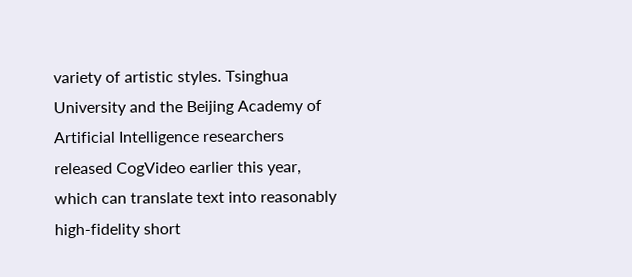variety of artistic styles. Tsinghua University and the Beijing Academy of Artificial Intelligence researchers released CogVideo earlier this year, which can translate text into reasonably high-fidelity short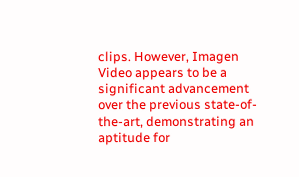clips. However, Imagen Video appears to be a significant advancement over the previous state-of-the-art, demonstrating an aptitude for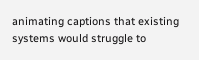animating captions that existing systems would struggle to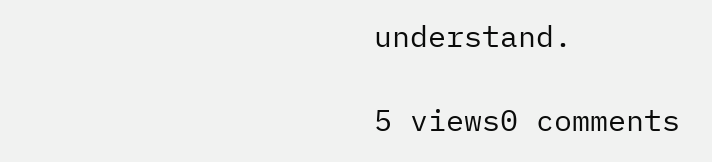understand.

5 views0 comments